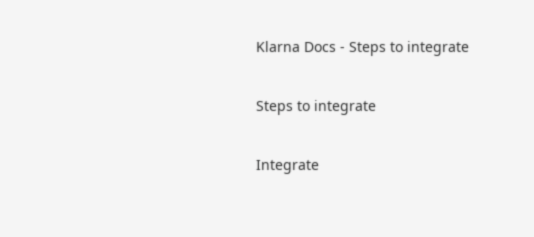Klarna Docs - Steps to integrate

Steps to integrate

Integrate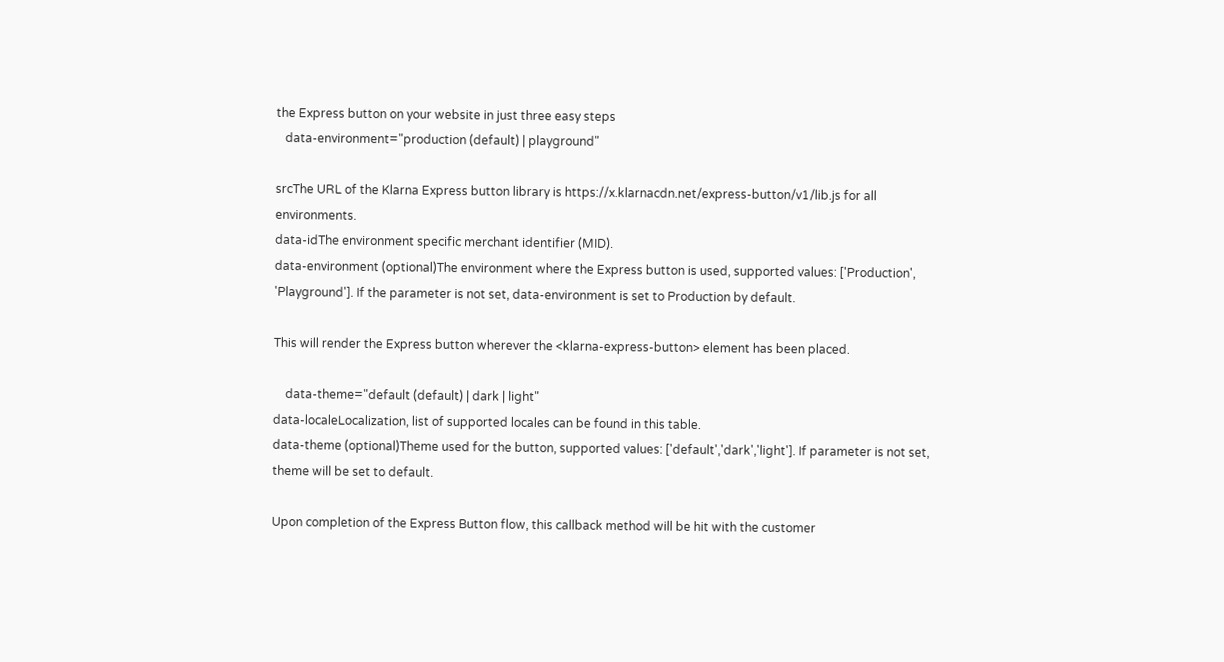the Express button on your website in just three easy steps
   data-environment="production (default) | playground"

srcThe URL of the Klarna Express button library is https://x.klarnacdn.net/express-button/v1/lib.js for all environments.
data-idThe environment specific merchant identifier (MID).
data-environment (optional)The environment where the Express button is used, supported values: ['Production', 'Playground']. If the parameter is not set, data-environment is set to Production by default.

This will render the Express button wherever the <klarna-express-button> element has been placed.

    data-theme="default (default) | dark | light"
data-localeLocalization, list of supported locales can be found in this table.
data-theme (optional)Theme used for the button, supported values: ['default','dark','light']. If parameter is not set, theme will be set to default.

Upon completion of the Express Button flow, this callback method will be hit with the customer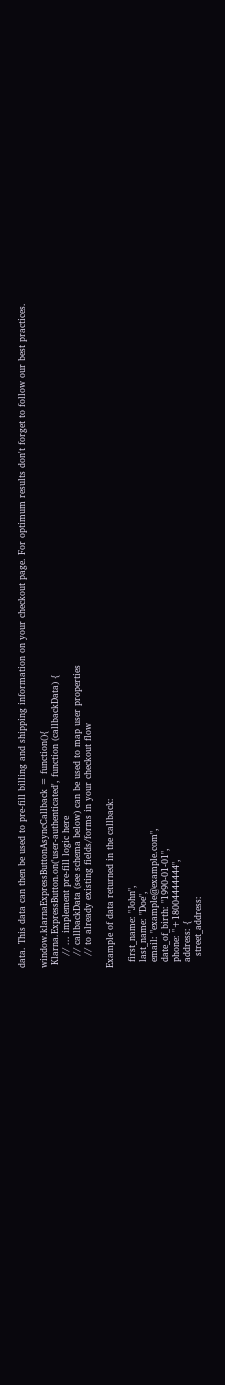data. This data can then be used to pre-fill billing and shipping information on your checkout page. For optimum results don't forget to follow our best practices.

window.klarnaExpressButtonAsyncCallback = function(){
 Klarna.ExpressButton.on('user-authenticated', function (callbackData) {
    // ... implement pre-fill logic here
    // callbackData (see schema below) can be used to map user properties
    // to already existing fields/forms in your checkout flow

Example of data returned in the callback:

  first_name: "John",
  last_name: "Doe",
  email: "example@example.com",
  date_of_birth: "1990-01-01",
  phone: "+18004444444",
  address: {
    street_address: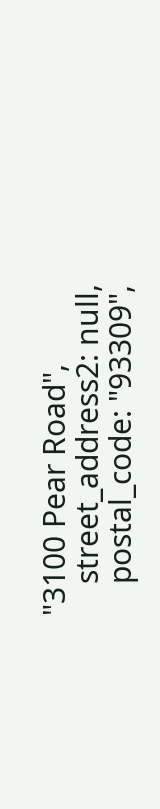"3100 Pear Road",
    street_address2: null,
    postal_code: "93309",